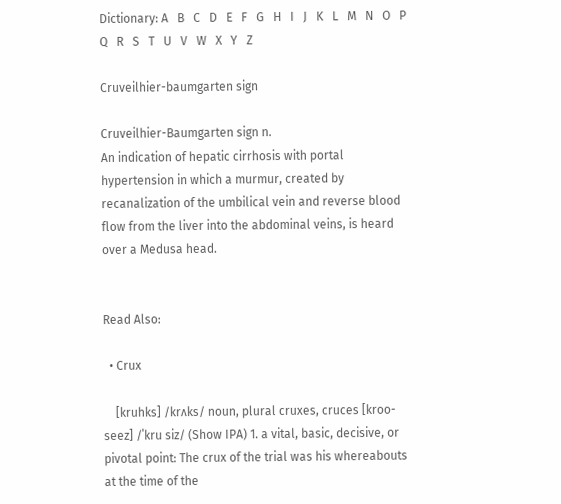Dictionary: A   B   C   D   E   F   G   H   I   J   K   L   M   N   O   P   Q   R   S   T   U   V   W   X   Y   Z

Cruveilhier-baumgarten sign

Cruveilhier-Baumgarten sign n.
An indication of hepatic cirrhosis with portal hypertension in which a murmur, created by recanalization of the umbilical vein and reverse blood flow from the liver into the abdominal veins, is heard over a Medusa head.


Read Also:

  • Crux

    [kruhks] /krʌks/ noun, plural cruxes, cruces [kroo-seez] /ˈkru siz/ (Show IPA) 1. a vital, basic, decisive, or pivotal point: The crux of the trial was his whereabouts at the time of the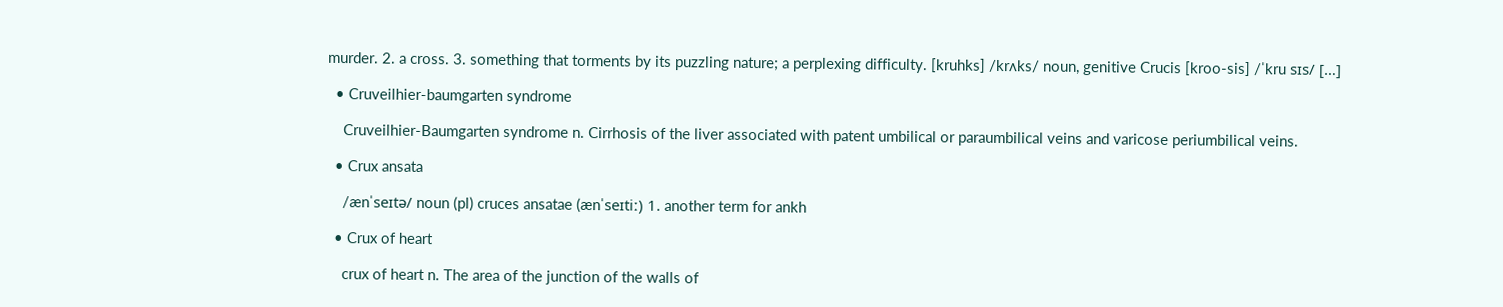murder. 2. a cross. 3. something that torments by its puzzling nature; a perplexing difficulty. [kruhks] /krʌks/ noun, genitive Crucis [kroo-sis] /ˈkru sɪs/ […]

  • Cruveilhier-baumgarten syndrome

    Cruveilhier-Baumgarten syndrome n. Cirrhosis of the liver associated with patent umbilical or paraumbilical veins and varicose periumbilical veins.

  • Crux ansata

    /ænˈseɪtə/ noun (pl) cruces ansatae (ænˈseɪtiː) 1. another term for ankh

  • Crux of heart

    crux of heart n. The area of the junction of the walls of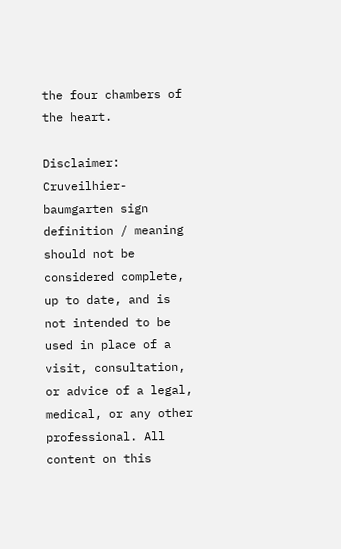the four chambers of the heart.

Disclaimer: Cruveilhier-baumgarten sign definition / meaning should not be considered complete, up to date, and is not intended to be used in place of a visit, consultation, or advice of a legal, medical, or any other professional. All content on this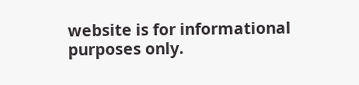website is for informational purposes only.